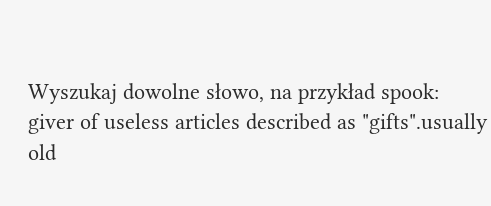Wyszukaj dowolne słowo, na przykład spook:
giver of useless articles described as "gifts".usually old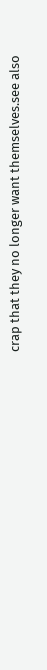crap that they no longer want themselves.see also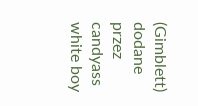(Gimblett)
dodane przez candyass white boy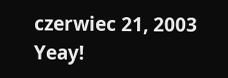czerwiec 21, 2003
Yeay!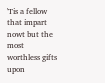'Tis a fellow that impart nowt but the most worthless gifts upon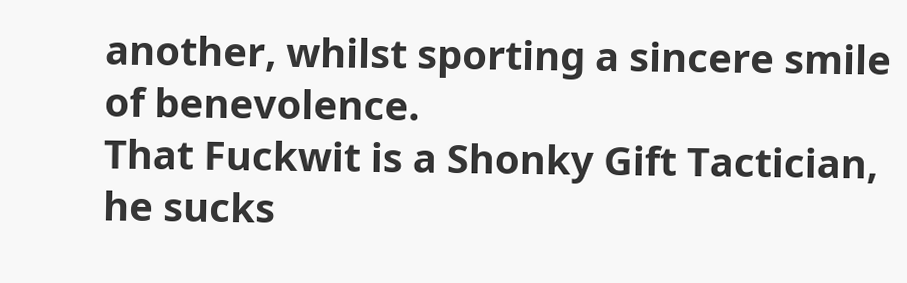another, whilst sporting a sincere smile of benevolence.
That Fuckwit is a Shonky Gift Tactician, he sucks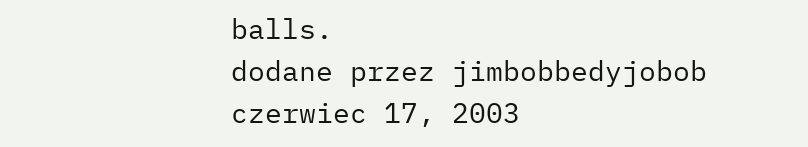balls.
dodane przez jimbobbedyjobob czerwiec 17, 2003